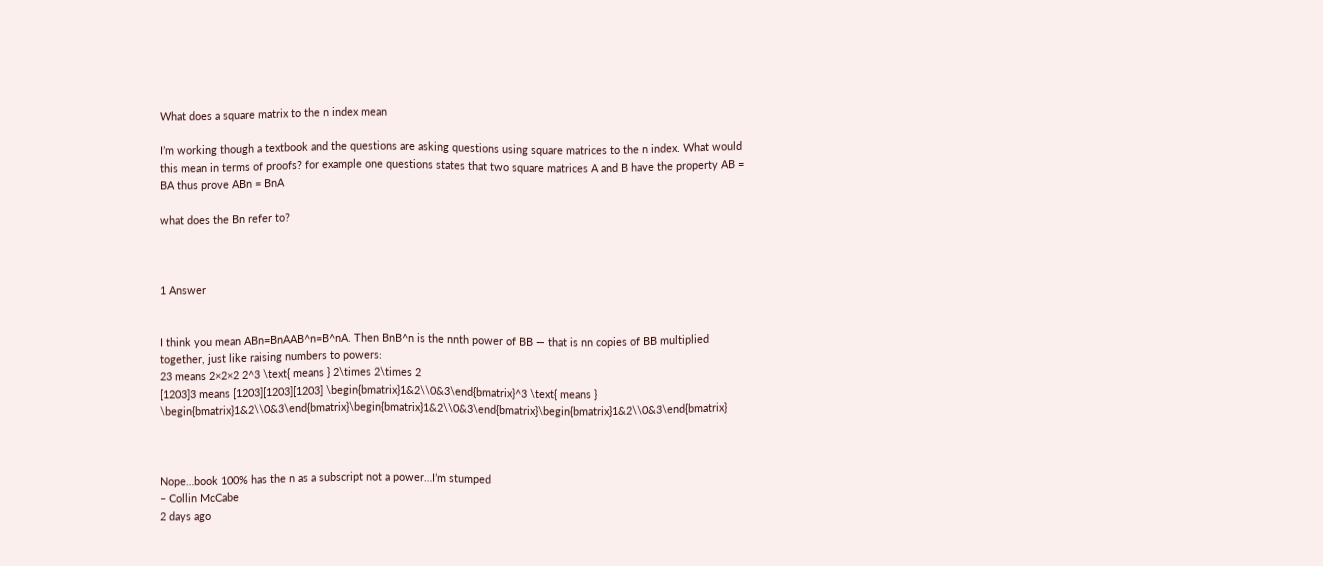What does a square matrix to the n index mean

I’m working though a textbook and the questions are asking questions using square matrices to the n index. What would this mean in terms of proofs? for example one questions states that two square matrices A and B have the property AB = BA thus prove ABn = BnA

what does the Bn refer to?



1 Answer


I think you mean ABn=BnAAB^n=B^nA. Then BnB^n is the nnth power of BB — that is nn copies of BB multiplied together, just like raising numbers to powers:
23 means 2×2×2 2^3 \text{ means } 2\times 2\times 2
[1203]3 means [1203][1203][1203] \begin{bmatrix}1&2\\0&3\end{bmatrix}^3 \text{ means } \begin{bmatrix}1&2\\0&3\end{bmatrix}\begin{bmatrix}1&2\\0&3\end{bmatrix}\begin{bmatrix}1&2\\0&3\end{bmatrix}



Nope…book 100% has the n as a subscript not a power…I’m stumped
– Collin McCabe
2 days ago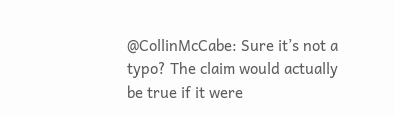@CollinMcCabe: Sure it’s not a typo? The claim would actually be true if it were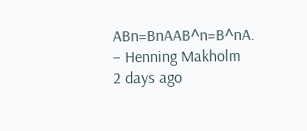ABn=BnAAB^n=B^nA.
– Henning Makholm
2 days ago